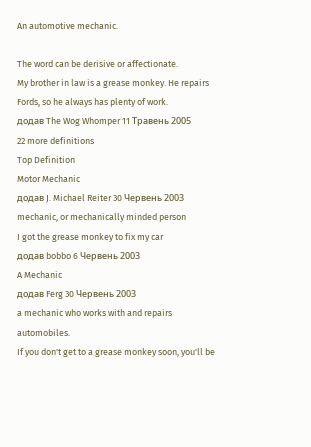An automotive mechanic.

The word can be derisive or affectionate.
My brother in law is a grease monkey. He repairs Fords, so he always has plenty of work.
додав The Wog Whomper 11 Травень 2005
22 more definitions
Top Definition
Motor Mechanic
додав J. Michael Reiter 30 Червень 2003
mechanic, or mechanically minded person
I got the grease monkey to fix my car
додав bobbo 6 Червень 2003
A Mechanic
додав Ferg 30 Червень 2003
a mechanic who works with and repairs automobiles.
If you don't get to a grease monkey soon, you'll be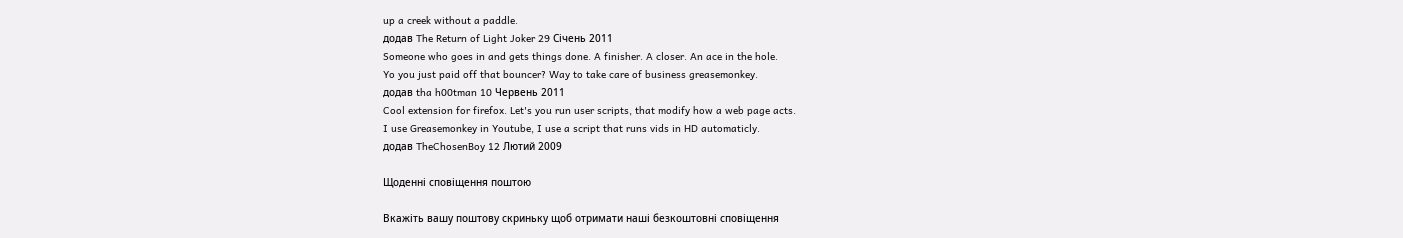up a creek without a paddle.
додав The Return of Light Joker 29 Січень 2011
Someone who goes in and gets things done. A finisher. A closer. An ace in the hole.
Yo you just paid off that bouncer? Way to take care of business greasemonkey.
додав tha h00tman 10 Червень 2011
Cool extension for firefox. Let's you run user scripts, that modify how a web page acts.
I use Greasemonkey in Youtube, I use a script that runs vids in HD automaticly.
додав TheChosenBoy 12 Лютий 2009

Щоденні сповіщення поштою

Вкажіть вашу поштову скриньку щоб отримати наші безкоштовні сповіщення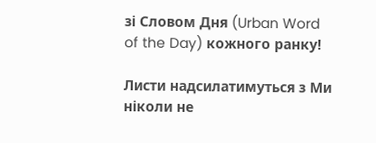зі Словом Дня (Urban Word of the Day) кожного ранку!

Листи надсилатимуться з Ми ніколи не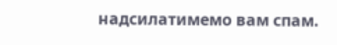надсилатимемо вам спам.